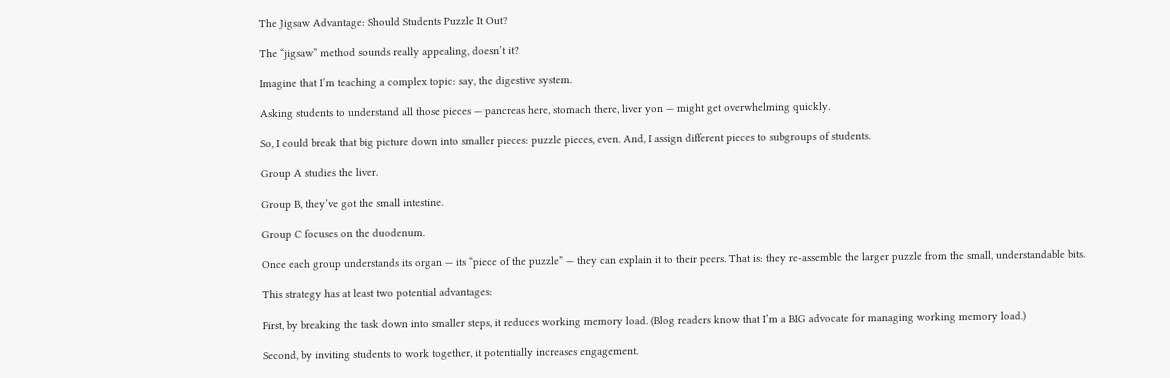The Jigsaw Advantage: Should Students Puzzle It Out?

The “jigsaw” method sounds really appealing, doesn’t it?

Imagine that I’m teaching a complex topic: say, the digestive system.

Asking students to understand all those pieces — pancreas here, stomach there, liver yon — might get overwhelming quickly.

So, I could break that big picture down into smaller pieces: puzzle pieces, even. And, I assign different pieces to subgroups of students.

Group A studies the liver.

Group B, they’ve got the small intestine.

Group C focuses on the duodenum.

Once each group understands its organ — its “piece of the puzzle” — they can explain it to their peers. That is: they re-assemble the larger puzzle from the small, understandable bits.

This strategy has at least two potential advantages:

First, by breaking the task down into smaller steps, it reduces working memory load. (Blog readers know that I’m a BIG advocate for managing working memory load.)

Second, by inviting students to work together, it potentially increases engagement.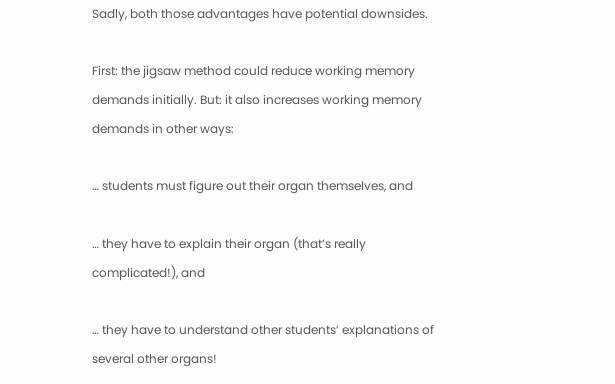Sadly, both those advantages have potential downsides.

First: the jigsaw method could reduce working memory demands initially. But: it also increases working memory demands in other ways:

… students must figure out their organ themselves, and

… they have to explain their organ (that’s really complicated!), and

… they have to understand other students’ explanations of several other organs!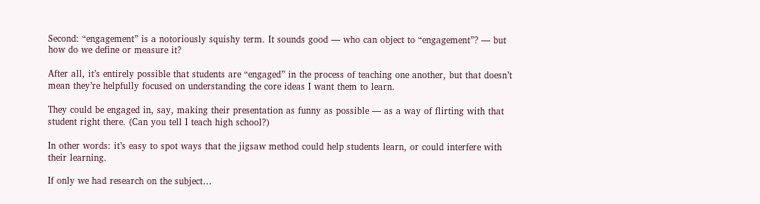Second: “engagement” is a notoriously squishy term. It sounds good — who can object to “engagement”? — but how do we define or measure it?

After all, it’s entirely possible that students are “engaged” in the process of teaching one another, but that doesn’t mean they’re helpfully focused on understanding the core ideas I want them to learn.

They could be engaged in, say, making their presentation as funny as possible — as a way of flirting with that student right there. (Can you tell I teach high school?)

In other words: it’s easy to spot ways that the jigsaw method could help students learn, or could interfere with their learning.

If only we had research on the subject…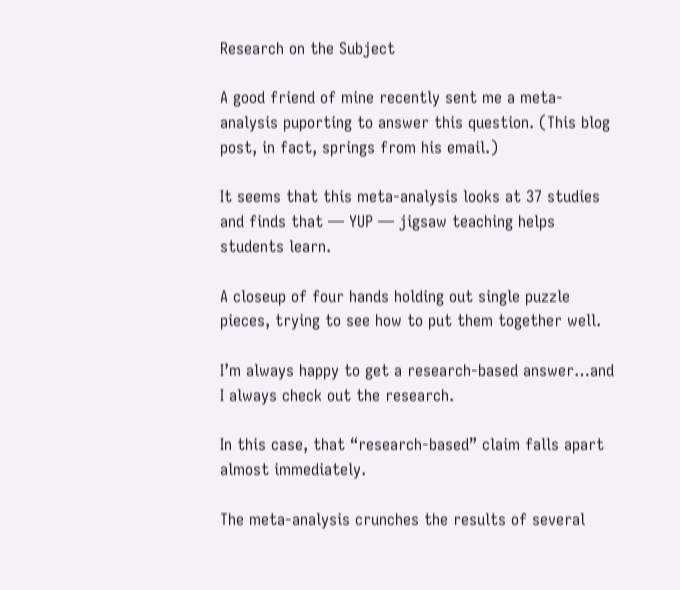Research on the Subject

A good friend of mine recently sent me a meta-analysis puporting to answer this question. (This blog post, in fact, springs from his email.)

It seems that this meta-analysis looks at 37 studies and finds that — YUP — jigsaw teaching helps students learn.

A closeup of four hands holding out single puzzle pieces, trying to see how to put them together well.

I’m always happy to get a research-based answer…and I always check out the research.

In this case, that “research-based” claim falls apart almost immediately.

The meta-analysis crunches the results of several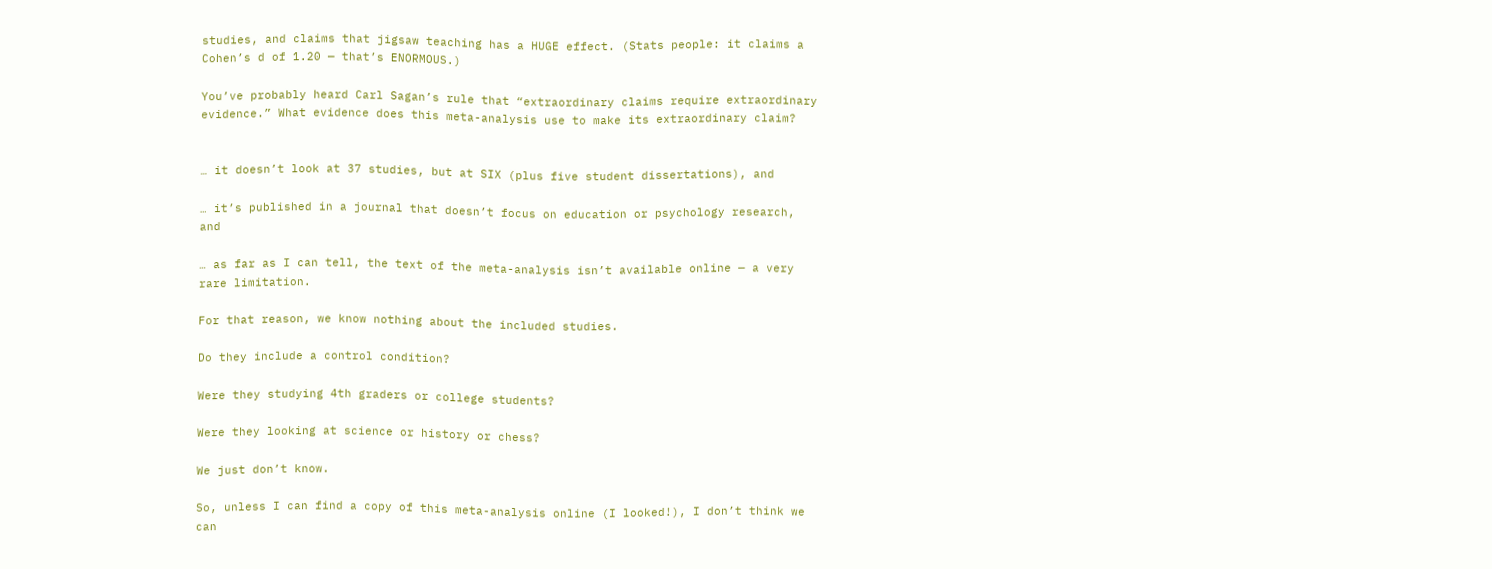studies, and claims that jigsaw teaching has a HUGE effect. (Stats people: it claims a Cohen’s d of 1.20 — that’s ENORMOUS.)

You’ve probably heard Carl Sagan’s rule that “extraordinary claims require extraordinary evidence.” What evidence does this meta-analysis use to make its extraordinary claim?


… it doesn’t look at 37 studies, but at SIX (plus five student dissertations), and

… it’s published in a journal that doesn’t focus on education or psychology research, and

… as far as I can tell, the text of the meta-analysis isn’t available online — a very rare limitation.

For that reason, we know nothing about the included studies.

Do they include a control condition?

Were they studying 4th graders or college students?

Were they looking at science or history or chess?

We just don’t know.

So, unless I can find a copy of this meta-analysis online (I looked!), I don’t think we can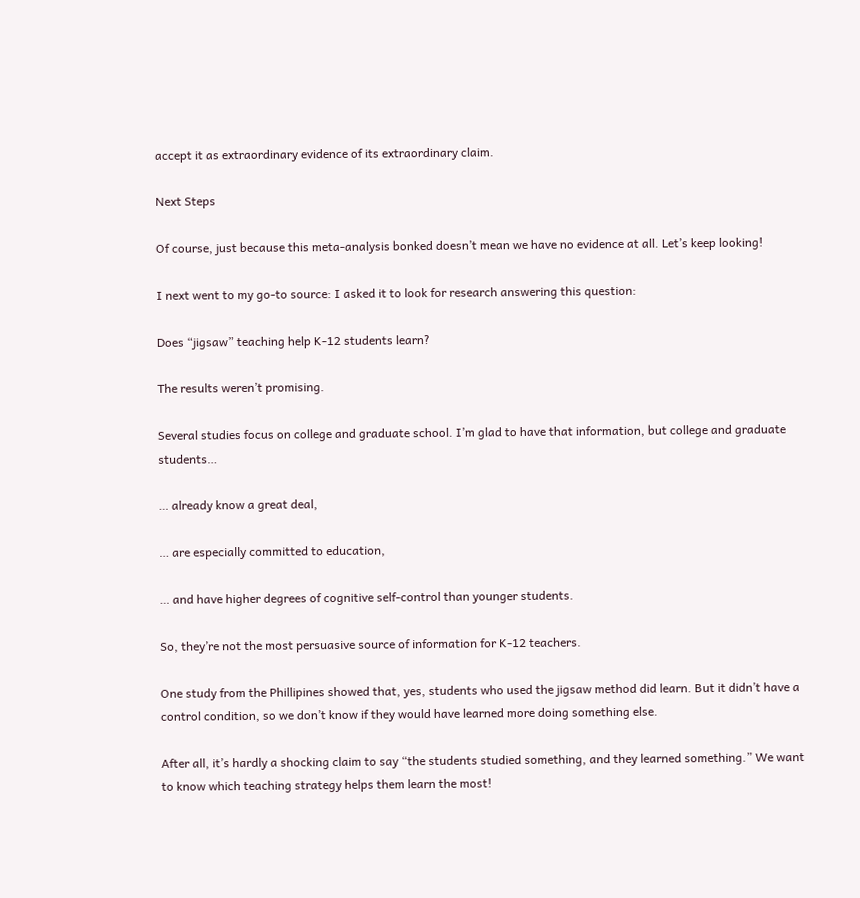accept it as extraordinary evidence of its extraordinary claim.

Next Steps

Of course, just because this meta-analysis bonked doesn’t mean we have no evidence at all. Let’s keep looking!

I next went to my go-to source: I asked it to look for research answering this question:

Does “jigsaw” teaching help K-12 students learn?

The results weren’t promising.

Several studies focus on college and graduate school. I’m glad to have that information, but college and graduate students…

… already know a great deal,

… are especially committed to education,

… and have higher degrees of cognitive self-control than younger students.

So, they’re not the most persuasive source of information for K-12 teachers.

One study from the Phillipines showed that, yes, students who used the jigsaw method did learn. But it didn’t have a control condition, so we don’t know if they would have learned more doing something else.

After all, it’s hardly a shocking claim to say “the students studied something, and they learned something.” We want to know which teaching strategy helps them learn the most!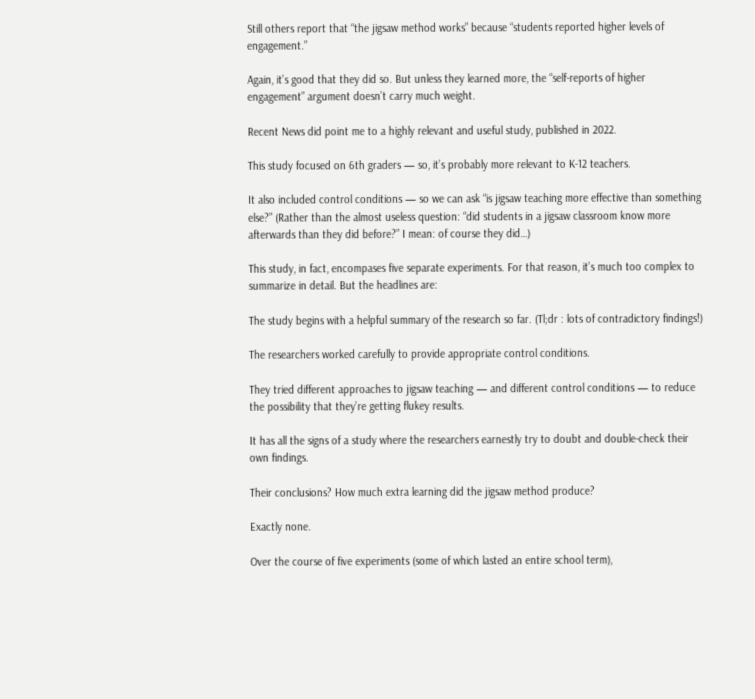Still others report that “the jigsaw method works” because “students reported higher levels of engagement.”

Again, it’s good that they did so. But unless they learned more, the “self-reports of higher engagement” argument doesn’t carry much weight.

Recent News did point me to a highly relevant and useful study, published in 2022.

This study focused on 6th graders — so, it’s probably more relevant to K-12 teachers.

It also included control conditions — so we can ask “is jigsaw teaching more effective than something else?” (Rather than the almost useless question: “did students in a jigsaw classroom know more afterwards than they did before?” I mean: of course they did…)

This study, in fact, encompases five separate experiments. For that reason, it’s much too complex to summarize in detail. But the headlines are:

The study begins with a helpful summary of the research so far. (Tl;dr : lots of contradictory findings!)

The researchers worked carefully to provide appropriate control conditions.

They tried different approaches to jigsaw teaching — and different control conditions — to reduce the possibility that they’re getting flukey results.

It has all the signs of a study where the researchers earnestly try to doubt and double-check their own findings.

Their conclusions? How much extra learning did the jigsaw method produce?

Exactly none.

Over the course of five experiments (some of which lasted an entire school term),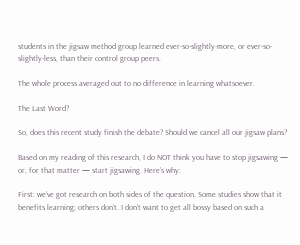students in the jigsaw method group learned ever-so-slightly-more, or ever-so-slightly-less, than their control group peers.

The whole process averaged out to no difference in learning whatsoever.

The Last Word?

So, does this recent study finish the debate? Should we cancel all our jigsaw plans?

Based on my reading of this research, I do NOT think you have to stop jigsawing — or, for that matter — start jigsawing. Here’s why:

First: we’ve got research on both sides of the question. Some studies show that it benefits learning; others don’t. I don’t want to get all bossy based on such a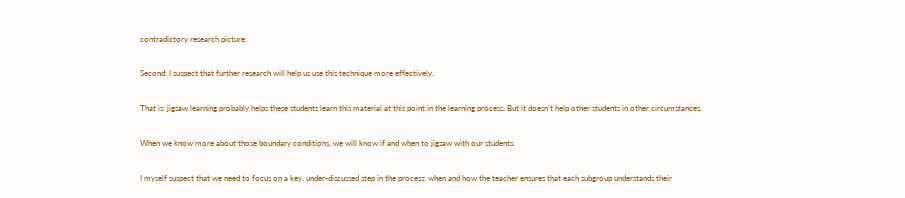contradictory research picture.

Second: I suspect that further research will help us use this technique more effectively.

That is: jigsaw learning probably helps these students learn this material at this point in the learning process. But it doesn’t help other students in other circumstances.

When we know more about those boundary conditions, we will know if and when to jigsaw with our students.

I myself suspect that we need to focus on a key, under-discussed step in the process: when and how the teacher ensures that each subgroup understands their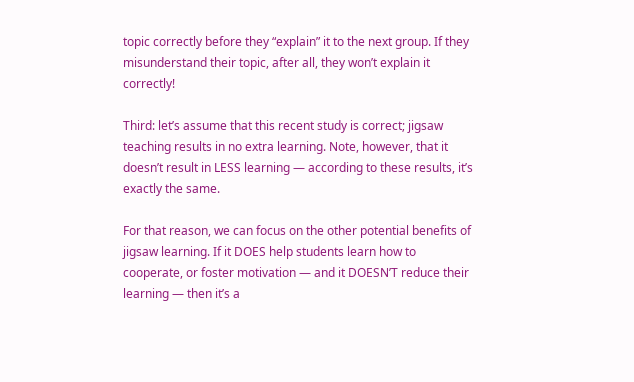topic correctly before they “explain” it to the next group. If they misunderstand their topic, after all, they won’t explain it correctly!

Third: let’s assume that this recent study is correct; jigsaw teaching results in no extra learning. Note, however, that it doesn’t result in LESS learning — according to these results, it’s exactly the same.

For that reason, we can focus on the other potential benefits of jigsaw learning. If it DOES help students learn how to cooperate, or foster motivation — and it DOESN’T reduce their learning — then it’s a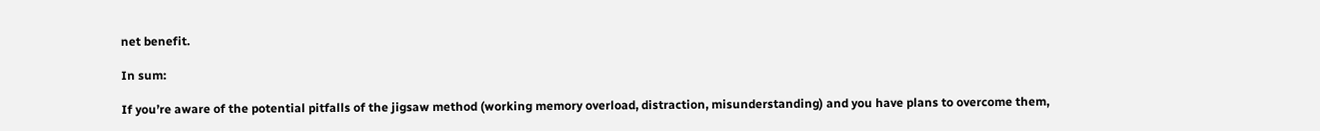net benefit.

In sum:

If you’re aware of the potential pitfalls of the jigsaw method (working memory overload, distraction, misunderstanding) and you have plans to overcome them,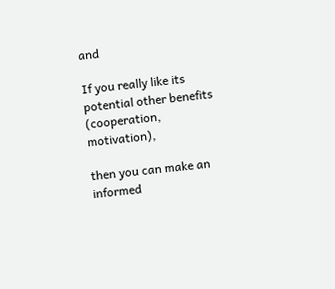and

If you really like its potential other benefits (cooperation, motivation),

then you can make an informed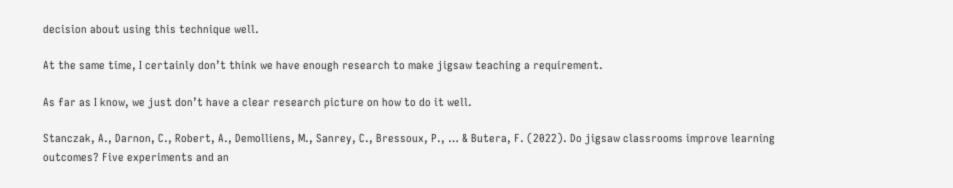decision about using this technique well.

At the same time, I certainly don’t think we have enough research to make jigsaw teaching a requirement.

As far as I know, we just don’t have a clear research picture on how to do it well.

Stanczak, A., Darnon, C., Robert, A., Demolliens, M., Sanrey, C., Bressoux, P., … & Butera, F. (2022). Do jigsaw classrooms improve learning outcomes? Five experiments and an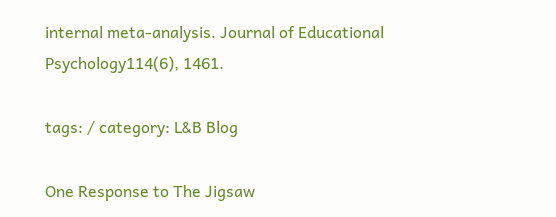internal meta-analysis. Journal of Educational Psychology114(6), 1461.

tags: / category: L&B Blog

One Response to The Jigsaw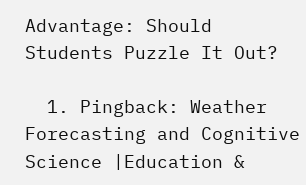Advantage: Should Students Puzzle It Out?

  1. Pingback: Weather Forecasting and Cognitive Science |Education &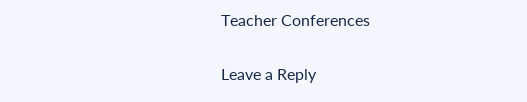Teacher Conferences

Leave a Reply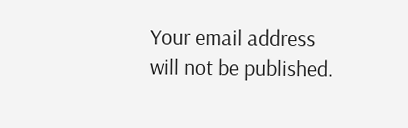Your email address will not be published.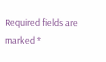Required fields are marked *